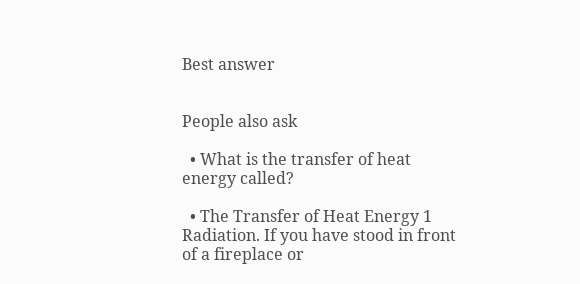Best answer


People also ask

  • What is the transfer of heat energy called?

  • The Transfer of Heat Energy 1 Radiation. If you have stood in front of a fireplace or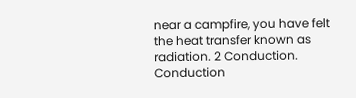near a campfire, you have felt the heat transfer known as radiation. 2 Conduction. Conduction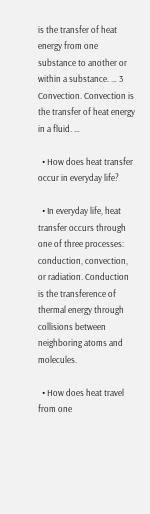is the transfer of heat energy from one substance to another or within a substance. … 3 Convection. Convection is the transfer of heat energy in a fluid. …

  • How does heat transfer occur in everyday life?

  • In everyday life, heat transfer occurs through one of three processes: conduction, convection, or radiation. Conduction is the transference of thermal energy through collisions between neighboring atoms and molecules.

  • How does heat travel from one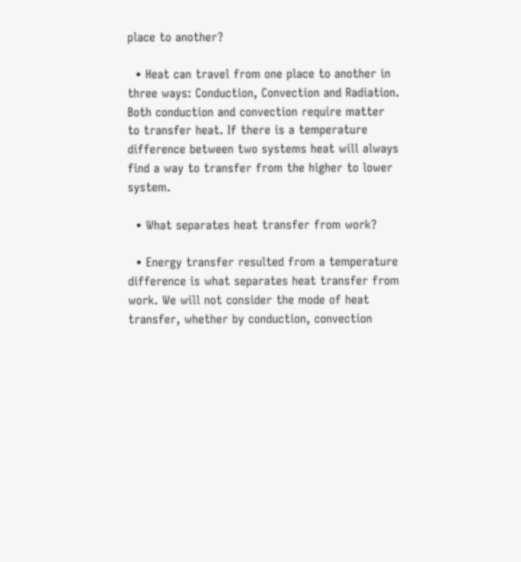place to another?

  • Heat can travel from one place to another in three ways: Conduction, Convection and Radiation. Both conduction and convection require matter to transfer heat. If there is a temperature difference between two systems heat will always find a way to transfer from the higher to lower system.

  • What separates heat transfer from work?

  • Energy transfer resulted from a temperature difference is what separates heat transfer from work. We will not consider the mode of heat transfer, whether by conduction, convection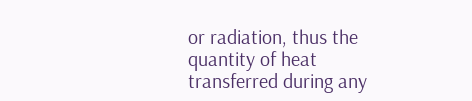or radiation, thus the quantity of heat transferred during any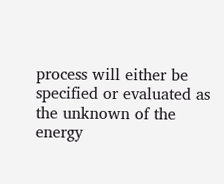process will either be specified or evaluated as the unknown of the energy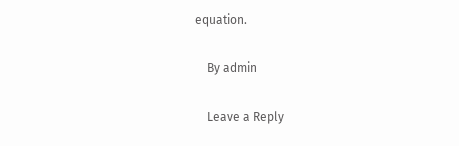equation.

    By admin

    Leave a Reply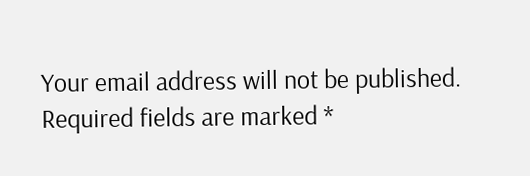Your email address will not be published. Required fields are marked *